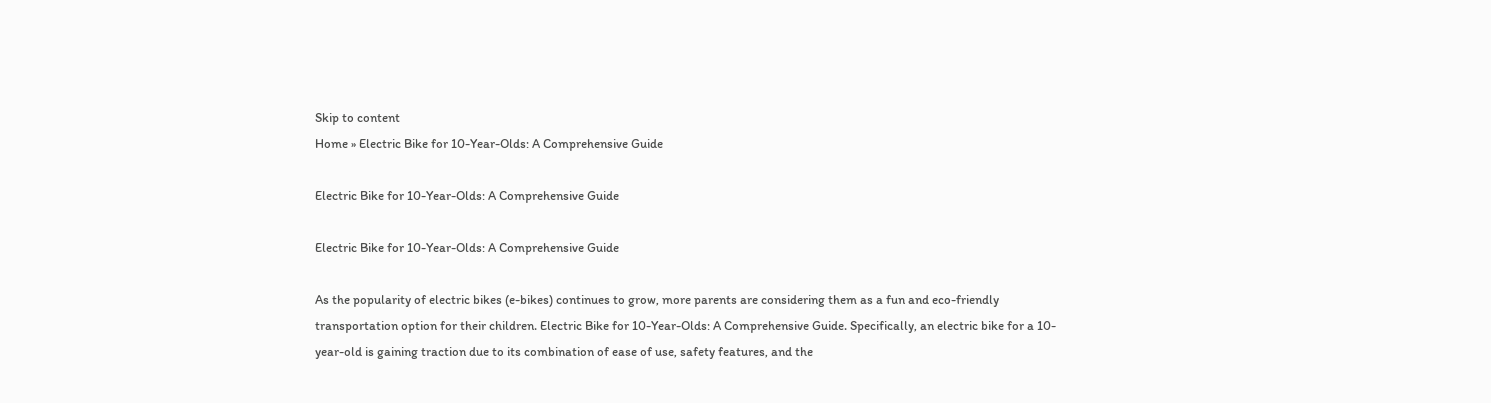Skip to content
Home » Electric Bike for 10-Year-Olds: A Comprehensive Guide

Electric Bike for 10-Year-Olds: A Comprehensive Guide

Electric Bike for 10-Year-Olds: A Comprehensive Guide

As the popularity of electric bikes (e-bikes) continues to grow, more parents are considering them as a fun and eco-friendly transportation option for their children. Electric Bike for 10-Year-Olds: A Comprehensive Guide. Specifically, an electric bike for a 10-year-old is gaining traction due to its combination of ease of use, safety features, and the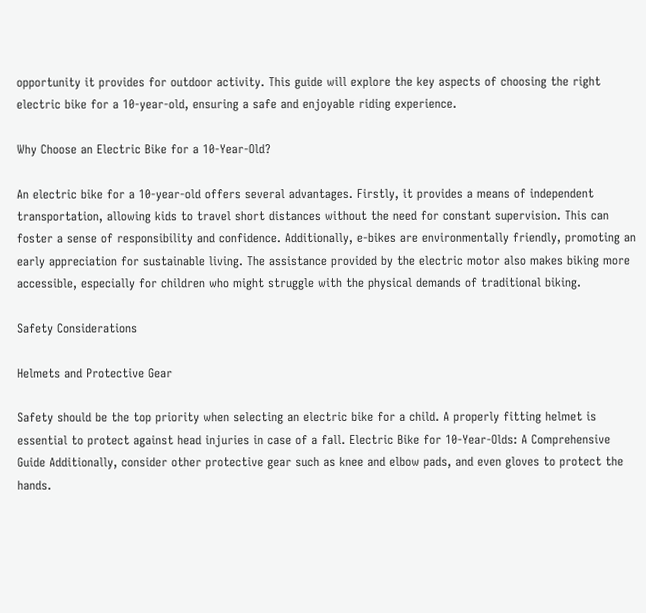opportunity it provides for outdoor activity. This guide will explore the key aspects of choosing the right electric bike for a 10-year-old, ensuring a safe and enjoyable riding experience.

Why Choose an Electric Bike for a 10-Year-Old?

An electric bike for a 10-year-old offers several advantages. Firstly, it provides a means of independent transportation, allowing kids to travel short distances without the need for constant supervision. This can foster a sense of responsibility and confidence. Additionally, e-bikes are environmentally friendly, promoting an early appreciation for sustainable living. The assistance provided by the electric motor also makes biking more accessible, especially for children who might struggle with the physical demands of traditional biking.

Safety Considerations

Helmets and Protective Gear

Safety should be the top priority when selecting an electric bike for a child. A properly fitting helmet is essential to protect against head injuries in case of a fall. Electric Bike for 10-Year-Olds: A Comprehensive Guide Additionally, consider other protective gear such as knee and elbow pads, and even gloves to protect the hands.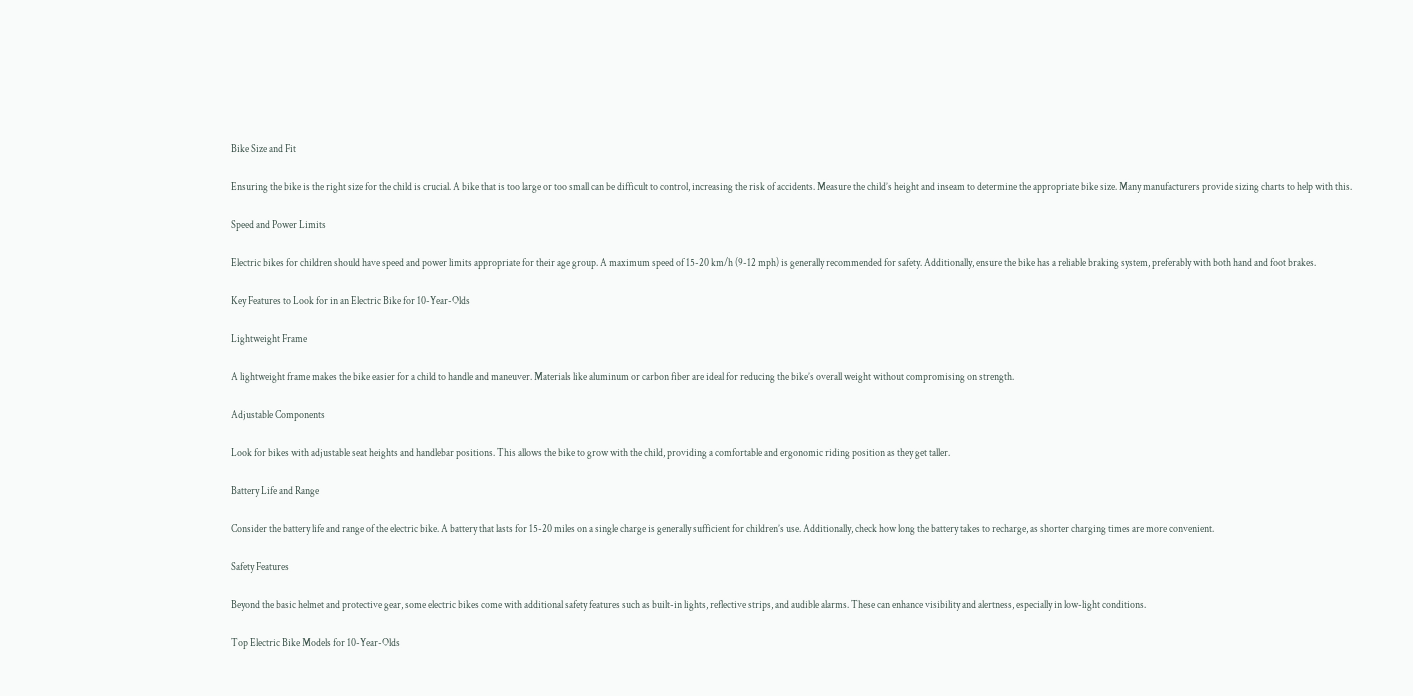Bike Size and Fit

Ensuring the bike is the right size for the child is crucial. A bike that is too large or too small can be difficult to control, increasing the risk of accidents. Measure the child’s height and inseam to determine the appropriate bike size. Many manufacturers provide sizing charts to help with this.

Speed and Power Limits

Electric bikes for children should have speed and power limits appropriate for their age group. A maximum speed of 15-20 km/h (9-12 mph) is generally recommended for safety. Additionally, ensure the bike has a reliable braking system, preferably with both hand and foot brakes.

Key Features to Look for in an Electric Bike for 10-Year-Olds

Lightweight Frame

A lightweight frame makes the bike easier for a child to handle and maneuver. Materials like aluminum or carbon fiber are ideal for reducing the bike’s overall weight without compromising on strength.

Adjustable Components

Look for bikes with adjustable seat heights and handlebar positions. This allows the bike to grow with the child, providing a comfortable and ergonomic riding position as they get taller.

Battery Life and Range

Consider the battery life and range of the electric bike. A battery that lasts for 15-20 miles on a single charge is generally sufficient for children’s use. Additionally, check how long the battery takes to recharge, as shorter charging times are more convenient.

Safety Features

Beyond the basic helmet and protective gear, some electric bikes come with additional safety features such as built-in lights, reflective strips, and audible alarms. These can enhance visibility and alertness, especially in low-light conditions.

Top Electric Bike Models for 10-Year-Olds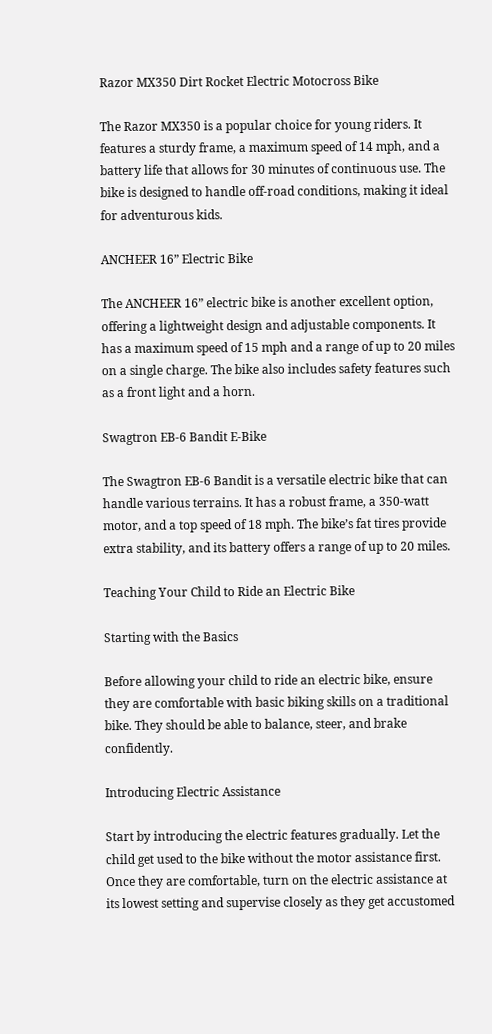Razor MX350 Dirt Rocket Electric Motocross Bike

The Razor MX350 is a popular choice for young riders. It features a sturdy frame, a maximum speed of 14 mph, and a battery life that allows for 30 minutes of continuous use. The bike is designed to handle off-road conditions, making it ideal for adventurous kids.

ANCHEER 16” Electric Bike

The ANCHEER 16” electric bike is another excellent option, offering a lightweight design and adjustable components. It has a maximum speed of 15 mph and a range of up to 20 miles on a single charge. The bike also includes safety features such as a front light and a horn.

Swagtron EB-6 Bandit E-Bike

The Swagtron EB-6 Bandit is a versatile electric bike that can handle various terrains. It has a robust frame, a 350-watt motor, and a top speed of 18 mph. The bike’s fat tires provide extra stability, and its battery offers a range of up to 20 miles.

Teaching Your Child to Ride an Electric Bike

Starting with the Basics

Before allowing your child to ride an electric bike, ensure they are comfortable with basic biking skills on a traditional bike. They should be able to balance, steer, and brake confidently.

Introducing Electric Assistance

Start by introducing the electric features gradually. Let the child get used to the bike without the motor assistance first. Once they are comfortable, turn on the electric assistance at its lowest setting and supervise closely as they get accustomed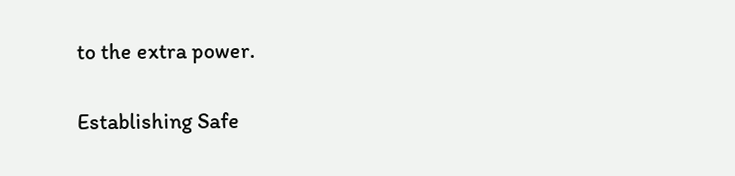to the extra power.

Establishing Safe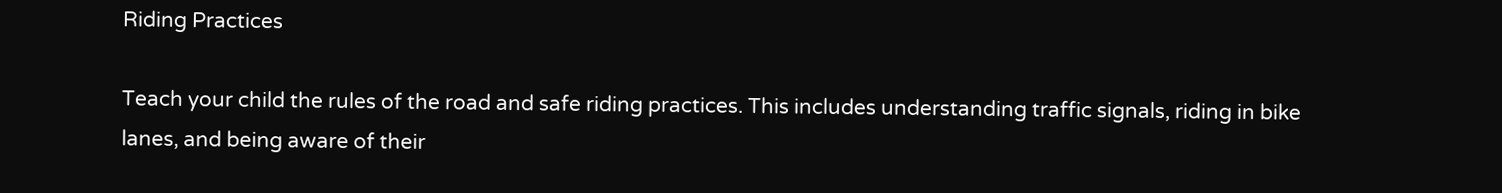Riding Practices

Teach your child the rules of the road and safe riding practices. This includes understanding traffic signals, riding in bike lanes, and being aware of their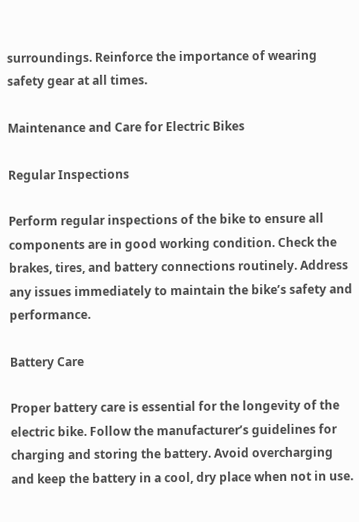surroundings. Reinforce the importance of wearing safety gear at all times.

Maintenance and Care for Electric Bikes

Regular Inspections

Perform regular inspections of the bike to ensure all components are in good working condition. Check the brakes, tires, and battery connections routinely. Address any issues immediately to maintain the bike’s safety and performance.

Battery Care

Proper battery care is essential for the longevity of the electric bike. Follow the manufacturer’s guidelines for charging and storing the battery. Avoid overcharging and keep the battery in a cool, dry place when not in use.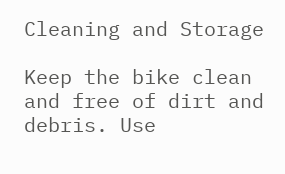Cleaning and Storage

Keep the bike clean and free of dirt and debris. Use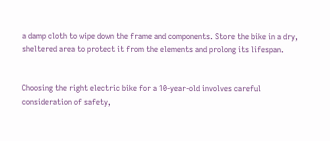a damp cloth to wipe down the frame and components. Store the bike in a dry, sheltered area to protect it from the elements and prolong its lifespan.


Choosing the right electric bike for a 10-year-old involves careful consideration of safety,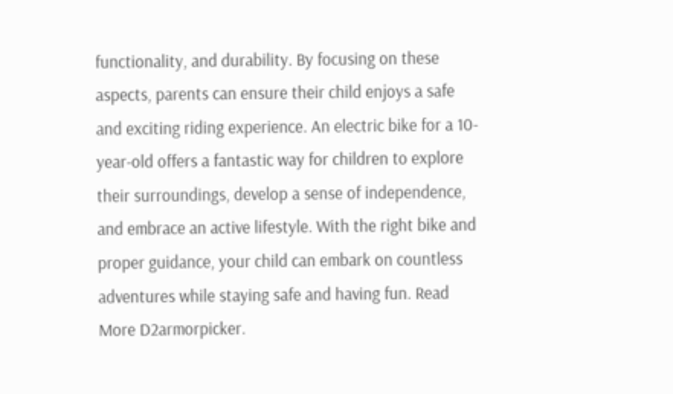functionality, and durability. By focusing on these aspects, parents can ensure their child enjoys a safe and exciting riding experience. An electric bike for a 10-year-old offers a fantastic way for children to explore their surroundings, develop a sense of independence, and embrace an active lifestyle. With the right bike and proper guidance, your child can embark on countless adventures while staying safe and having fun. Read More D2armorpicker.